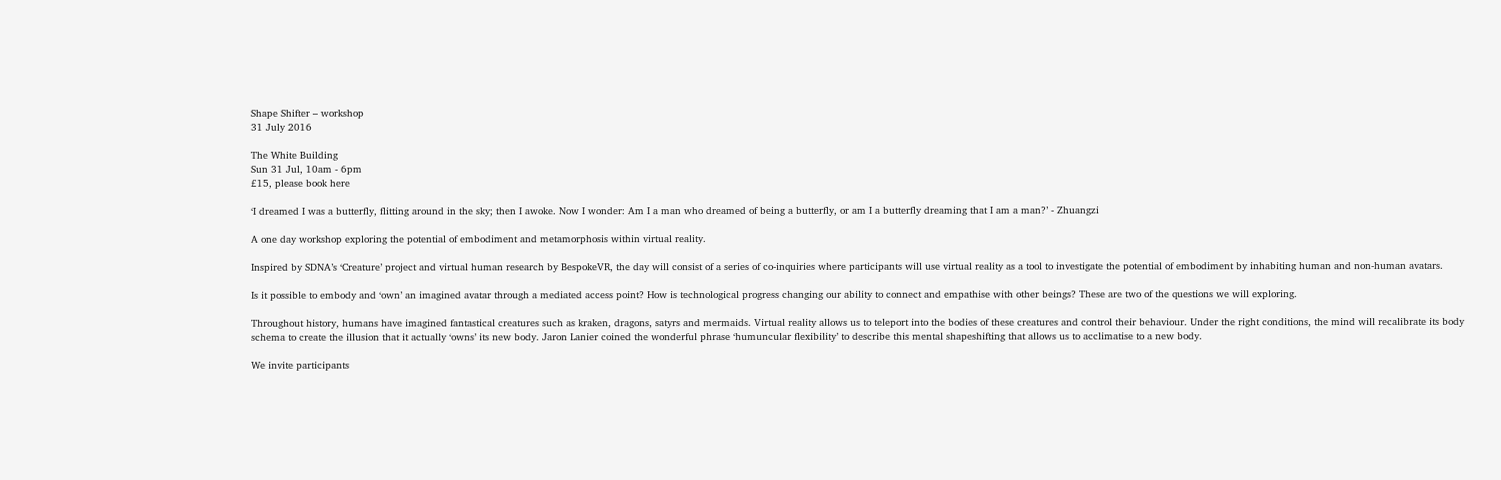Shape Shifter – workshop
31 July 2016

The White Building
Sun 31 Jul, 10am - 6pm
£15, please book here

‘I dreamed I was a butterfly, flitting around in the sky; then I awoke. Now I wonder: Am I a man who dreamed of being a butterfly, or am I a butterfly dreaming that I am a man?’ - Zhuangzi

A one day workshop exploring the potential of embodiment and metamorphosis within virtual reality.

Inspired by SDNA’s ‘Creature’ project and virtual human research by BespokeVR, the day will consist of a series of co-inquiries where participants will use virtual reality as a tool to investigate the potential of embodiment by inhabiting human and non-human avatars.

Is it possible to embody and ‘own’ an imagined avatar through a mediated access point? How is technological progress changing our ability to connect and empathise with other beings? These are two of the questions we will exploring.

Throughout history, humans have imagined fantastical creatures such as kraken, dragons, satyrs and mermaids. Virtual reality allows us to teleport into the bodies of these creatures and control their behaviour. Under the right conditions, the mind will recalibrate its body schema to create the illusion that it actually ‘owns’ its new body. Jaron Lanier coined the wonderful phrase ‘humuncular flexibility’ to describe this mental shapeshifting that allows us to acclimatise to a new body.

We invite participants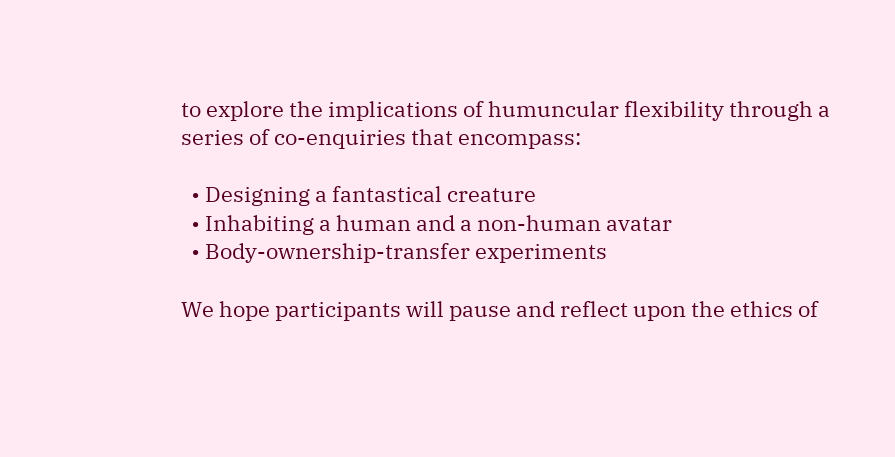to explore the implications of humuncular flexibility through a series of co-enquiries that encompass:

  • Designing a fantastical creature
  • Inhabiting a human and a non-human avatar
  • Body-ownership-transfer experiments

We hope participants will pause and reflect upon the ethics of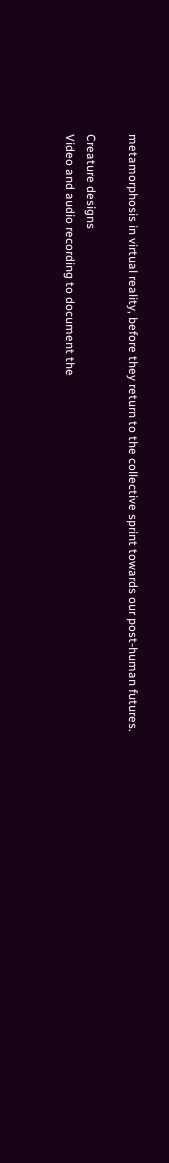metamorphosis in virtual reality, before they return to the collective sprint towards our post-human futures.

Creature designs
Video and audio recording to document the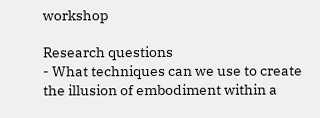workshop

Research questions
- What techniques can we use to create the illusion of embodiment within a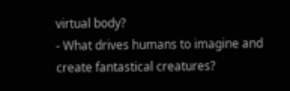virtual body?
- What drives humans to imagine and create fantastical creatures?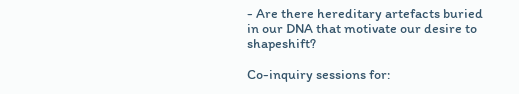- Are there hereditary artefacts buried in our DNA that motivate our desire to shapeshift?

Co-inquiry sessions for: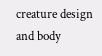creature design and body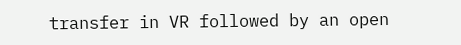transfer in VR followed by an open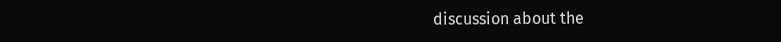discussion about the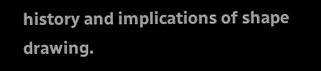history and implications of shape drawing.